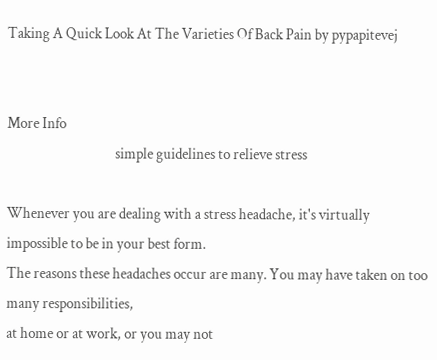Taking A Quick Look At The Varieties Of Back Pain by pypapitevej


More Info
                                    simple guidelines to relieve stress

Whenever you are dealing with a stress headache, it's virtually impossible to be in your best form.
The reasons these headaches occur are many. You may have taken on too many responsibilities,
at home or at work, or you may not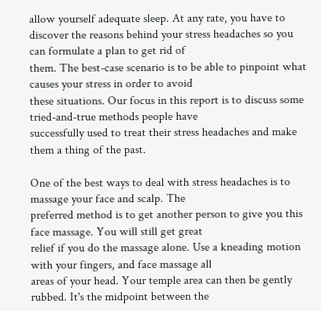allow yourself adequate sleep. At any rate, you have to
discover the reasons behind your stress headaches so you can formulate a plan to get rid of
them. The best-case scenario is to be able to pinpoint what causes your stress in order to avoid
these situations. Our focus in this report is to discuss some tried-and-true methods people have
successfully used to treat their stress headaches and make them a thing of the past.

One of the best ways to deal with stress headaches is to massage your face and scalp. The
preferred method is to get another person to give you this face massage. You will still get great
relief if you do the massage alone. Use a kneading motion with your fingers, and face massage all
areas of your head. Your temple area can then be gently rubbed. It's the midpoint between the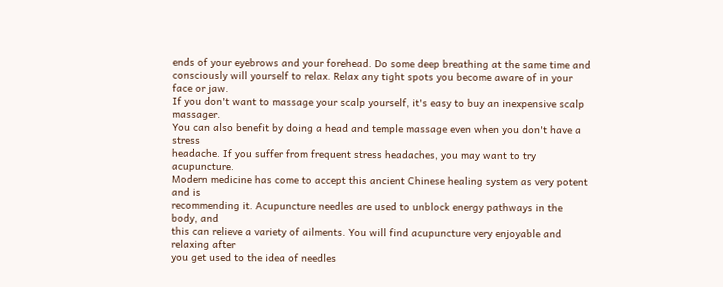ends of your eyebrows and your forehead. Do some deep breathing at the same time and
consciously will yourself to relax. Relax any tight spots you become aware of in your face or jaw.
If you don't want to massage your scalp yourself, it's easy to buy an inexpensive scalp massager.
You can also benefit by doing a head and temple massage even when you don't have a stress
headache. If you suffer from frequent stress headaches, you may want to try acupuncture.
Modern medicine has come to accept this ancient Chinese healing system as very potent and is
recommending it. Acupuncture needles are used to unblock energy pathways in the body, and
this can relieve a variety of ailments. You will find acupuncture very enjoyable and relaxing after
you get used to the idea of needles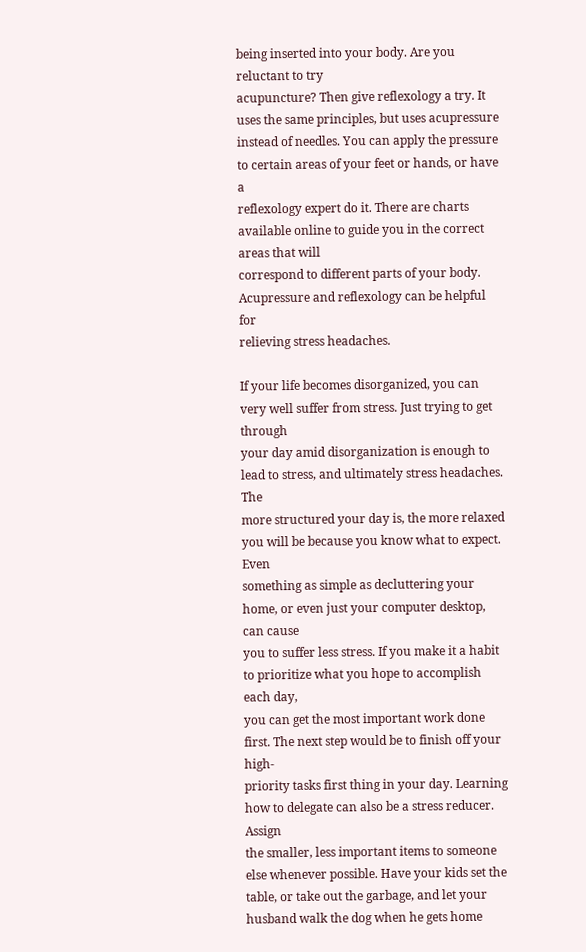being inserted into your body. Are you reluctant to try
acupuncture? Then give reflexology a try. It uses the same principles, but uses acupressure
instead of needles. You can apply the pressure to certain areas of your feet or hands, or have a
reflexology expert do it. There are charts available online to guide you in the correct areas that will
correspond to different parts of your body. Acupressure and reflexology can be helpful for
relieving stress headaches.

If your life becomes disorganized, you can very well suffer from stress. Just trying to get through
your day amid disorganization is enough to lead to stress, and ultimately stress headaches. The
more structured your day is, the more relaxed you will be because you know what to expect. Even
something as simple as decluttering your home, or even just your computer desktop, can cause
you to suffer less stress. If you make it a habit to prioritize what you hope to accomplish each day,
you can get the most important work done first. The next step would be to finish off your high-
priority tasks first thing in your day. Learning how to delegate can also be a stress reducer. Assign
the smaller, less important items to someone else whenever possible. Have your kids set the
table, or take out the garbage, and let your husband walk the dog when he gets home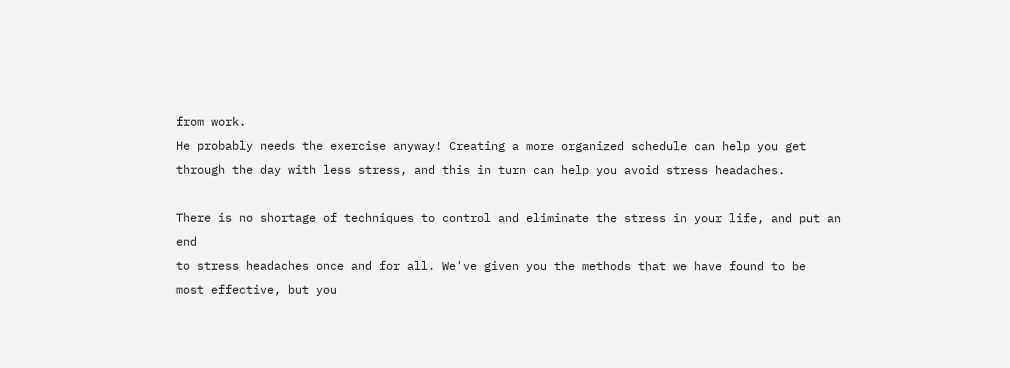from work.
He probably needs the exercise anyway! Creating a more organized schedule can help you get
through the day with less stress, and this in turn can help you avoid stress headaches.

There is no shortage of techniques to control and eliminate the stress in your life, and put an end
to stress headaches once and for all. We've given you the methods that we have found to be
most effective, but you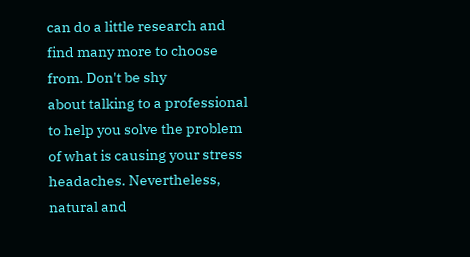can do a little research and find many more to choose from. Don't be shy
about talking to a professional to help you solve the problem of what is causing your stress
headaches. Nevertheless, natural and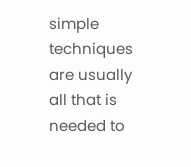simple techniques are usually all that is needed to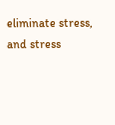eliminate stress, and stress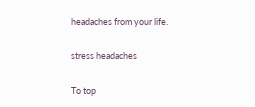headaches from your life.

stress headaches

To top